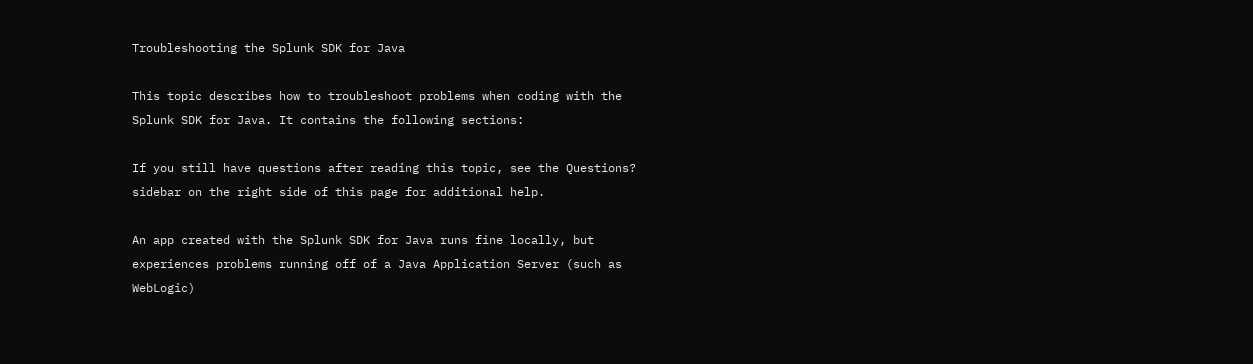Troubleshooting the Splunk SDK for Java

This topic describes how to troubleshoot problems when coding with the Splunk SDK for Java. It contains the following sections:

If you still have questions after reading this topic, see the Questions? sidebar on the right side of this page for additional help.

An app created with the Splunk SDK for Java runs fine locally, but experiences problems running off of a Java Application Server (such as WebLogic)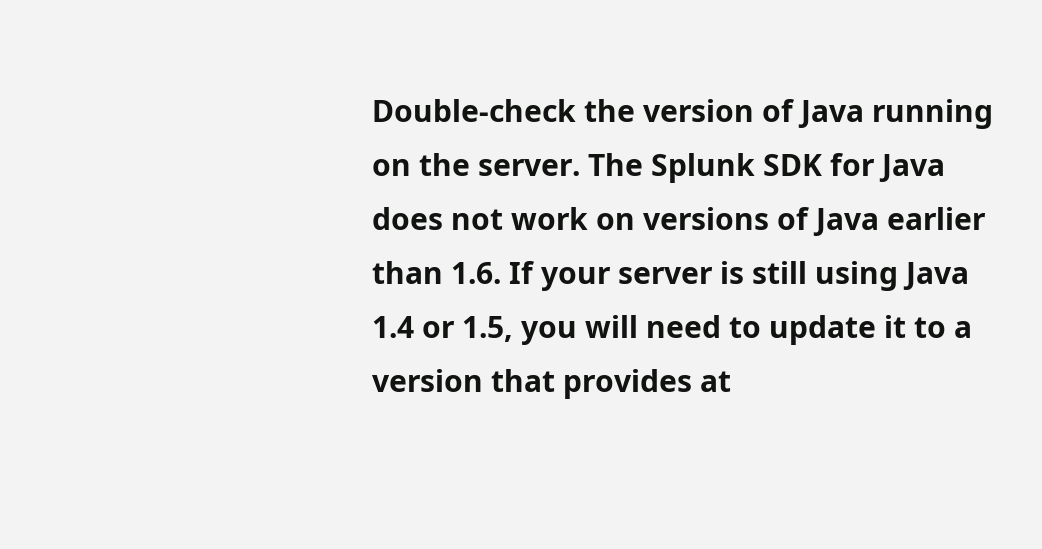Double-check the version of Java running on the server. The Splunk SDK for Java does not work on versions of Java earlier than 1.6. If your server is still using Java 1.4 or 1.5, you will need to update it to a version that provides at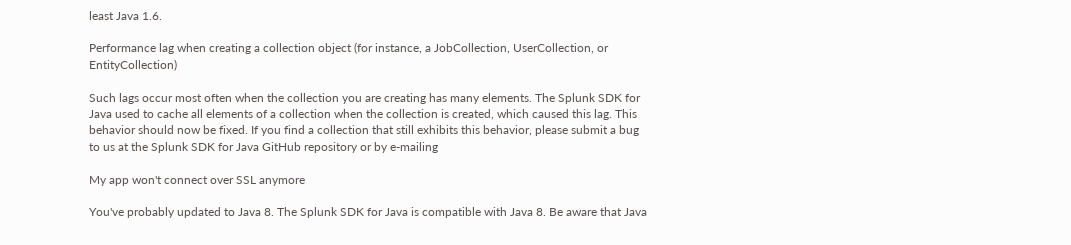least Java 1.6.

Performance lag when creating a collection object (for instance, a JobCollection, UserCollection, or EntityCollection)

Such lags occur most often when the collection you are creating has many elements. The Splunk SDK for Java used to cache all elements of a collection when the collection is created, which caused this lag. This behavior should now be fixed. If you find a collection that still exhibits this behavior, please submit a bug to us at the Splunk SDK for Java GitHub repository or by e-mailing

My app won't connect over SSL anymore

You've probably updated to Java 8. The Splunk SDK for Java is compatible with Java 8. Be aware that Java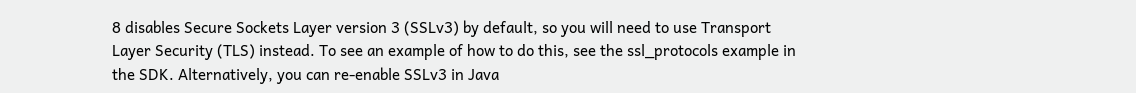8 disables Secure Sockets Layer version 3 (SSLv3) by default, so you will need to use Transport Layer Security (TLS) instead. To see an example of how to do this, see the ssl_protocols example in the SDK. Alternatively, you can re-enable SSLv3 in Java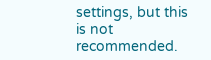settings, but this is not recommended.